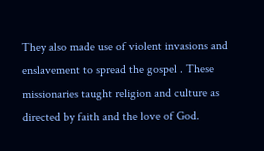They also made use of violent invasions and enslavement to spread the gospel . These missionaries taught religion and culture as directed by faith and the love of God.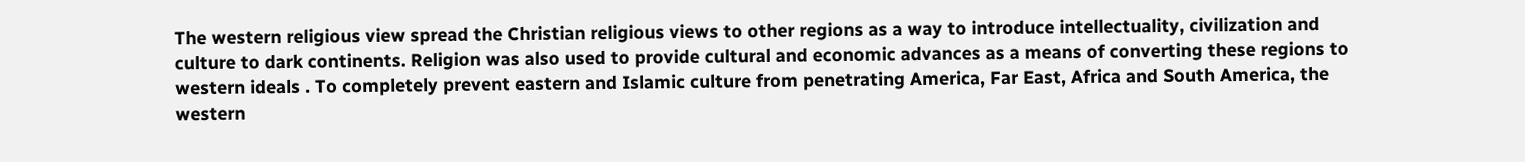The western religious view spread the Christian religious views to other regions as a way to introduce intellectuality, civilization and culture to dark continents. Religion was also used to provide cultural and economic advances as a means of converting these regions to western ideals . To completely prevent eastern and Islamic culture from penetrating America, Far East, Africa and South America, the western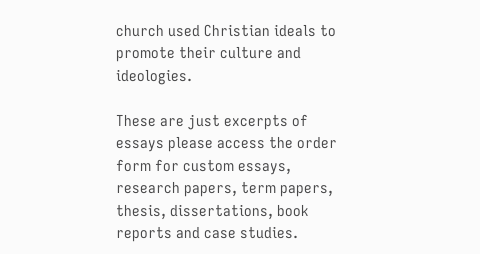church used Christian ideals to promote their culture and ideologies.

These are just excerpts of essays please access the order form for custom essays, research papers, term papers, thesis, dissertations, book reports and case studies.